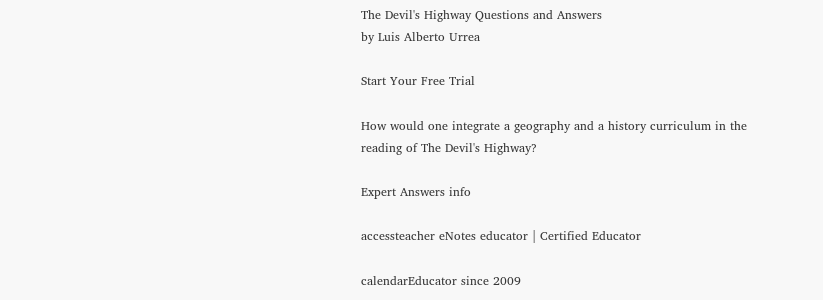The Devil's Highway Questions and Answers
by Luis Alberto Urrea

Start Your Free Trial

How would one integrate a geography and a history curriculum in the reading of The Devil's Highway?

Expert Answers info

accessteacher eNotes educator | Certified Educator

calendarEducator since 2009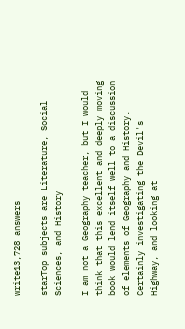write13,728 answers

starTop subjects are Literature, Social Sciences, and History

I am not a Geography teacher, but I would think that this excellent and deeply moving book would lend itself well to a discussion of elements of Geography and History. Certainly investigating the Devil's Highway, and looking at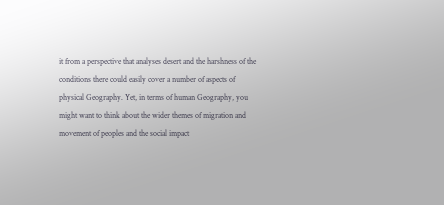it from a perspective that analyses desert and the harshness of the conditions there could easily cover a number of aspects of physical Geography. Yet, in terms of human Geography, you might want to think about the wider themes of migration and movement of peoples and the social impact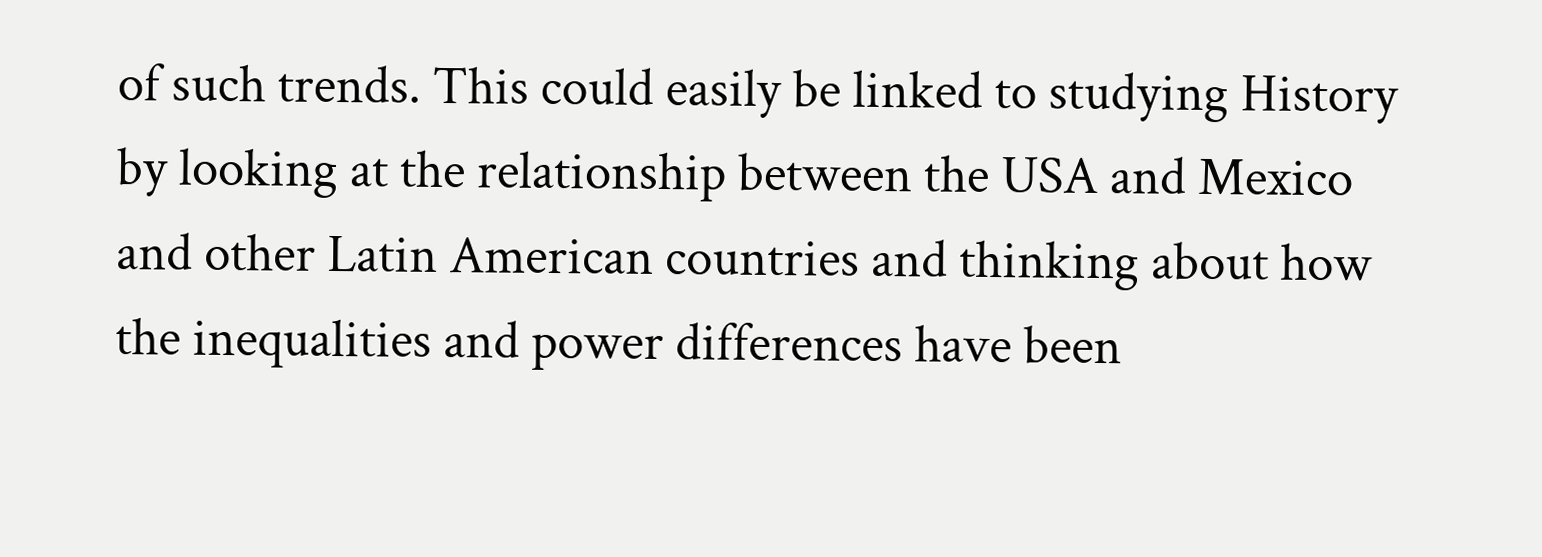of such trends. This could easily be linked to studying History by looking at the relationship between the USA and Mexico and other Latin American countries and thinking about how the inequalities and power differences have been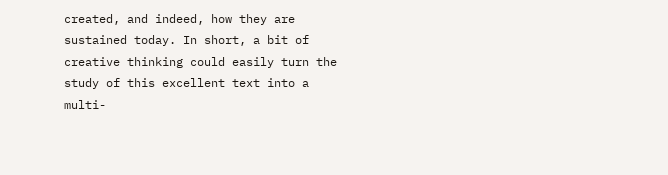created, and indeed, how they are sustained today. In short, a bit of creative thinking could easily turn the study of this excellent text into a multi-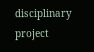disciplinary project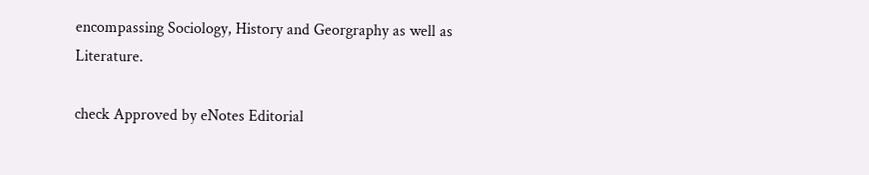encompassing Sociology, History and Georgraphy as well as Literature.

check Approved by eNotes Editorial